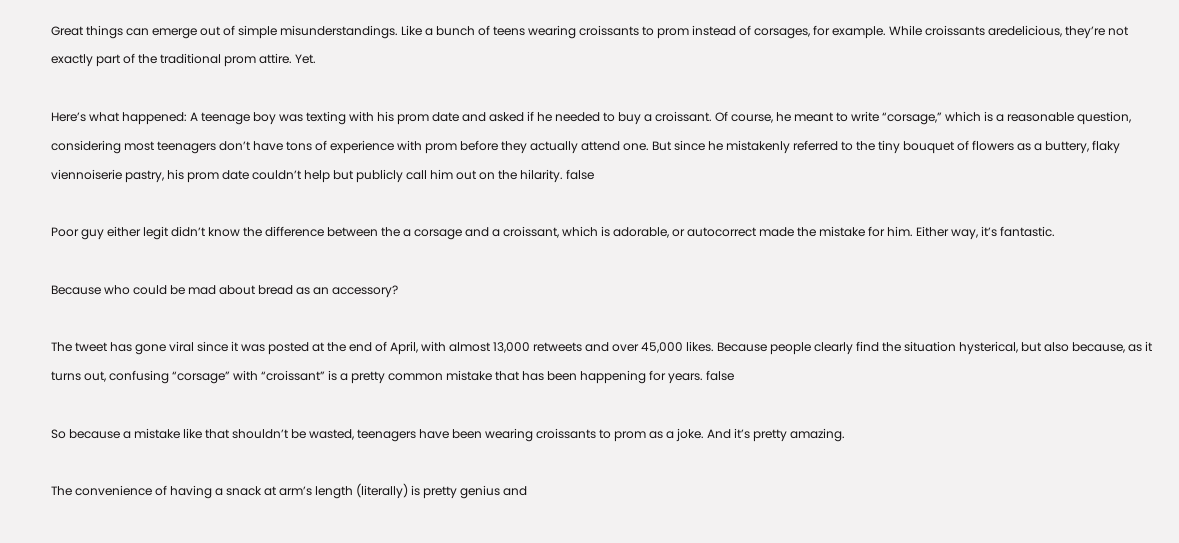Great things can emerge out of simple misunderstandings. Like a bunch of teens wearing croissants to prom instead of corsages, for example. While croissants aredelicious, they’re not exactly part of the traditional prom attire. Yet.

Here’s what happened: A teenage boy was texting with his prom date and asked if he needed to buy a croissant. Of course, he meant to write “corsage,” which is a reasonable question, considering most teenagers don’t have tons of experience with prom before they actually attend one. But since he mistakenly referred to the tiny bouquet of flowers as a buttery, flaky viennoiserie pastry, his prom date couldn’t help but publicly call him out on the hilarity. false

Poor guy either legit didn’t know the difference between the a corsage and a croissant, which is adorable, or autocorrect made the mistake for him. Either way, it’s fantastic.

Because who could be mad about bread as an accessory?

The tweet has gone viral since it was posted at the end of April, with almost 13,000 retweets and over 45,000 likes. Because people clearly find the situation hysterical, but also because, as it turns out, confusing “corsage” with “croissant” is a pretty common mistake that has been happening for years. false

So because a mistake like that shouldn’t be wasted, teenagers have been wearing croissants to prom as a joke. And it’s pretty amazing.

The convenience of having a snack at arm’s length (literally) is pretty genius and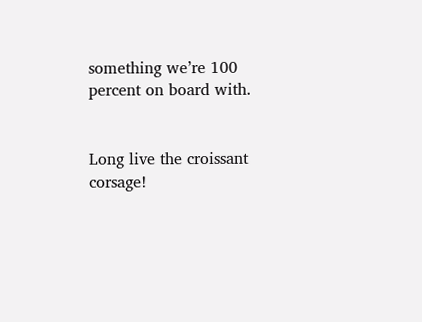something we’re 100 percent on board with.


Long live the croissant corsage!